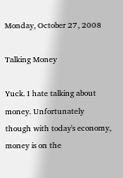Monday, October 27, 2008

Talking Money

Yuck. I hate talking about money. Unfortunately though with today's economy, money is on the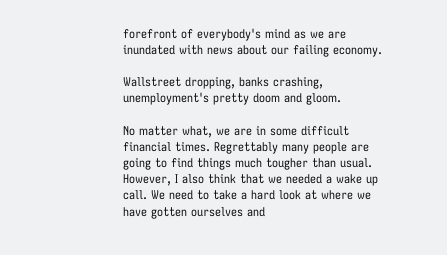forefront of everybody's mind as we are inundated with news about our failing economy.

Wallstreet dropping, banks crashing, unemployment's pretty doom and gloom.

No matter what, we are in some difficult financial times. Regrettably many people are going to find things much tougher than usual. However, I also think that we needed a wake up call. We need to take a hard look at where we have gotten ourselves and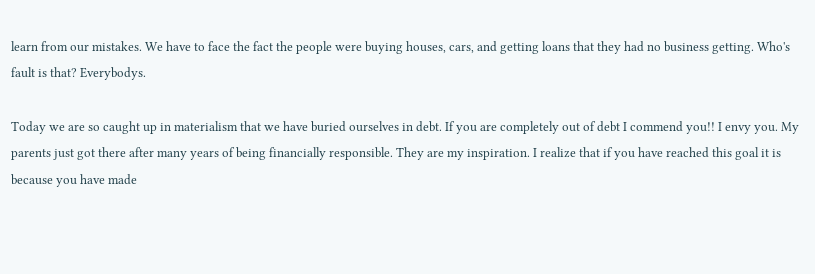learn from our mistakes. We have to face the fact the people were buying houses, cars, and getting loans that they had no business getting. Who's fault is that? Everybodys.

Today we are so caught up in materialism that we have buried ourselves in debt. If you are completely out of debt I commend you!! I envy you. My parents just got there after many years of being financially responsible. They are my inspiration. I realize that if you have reached this goal it is because you have made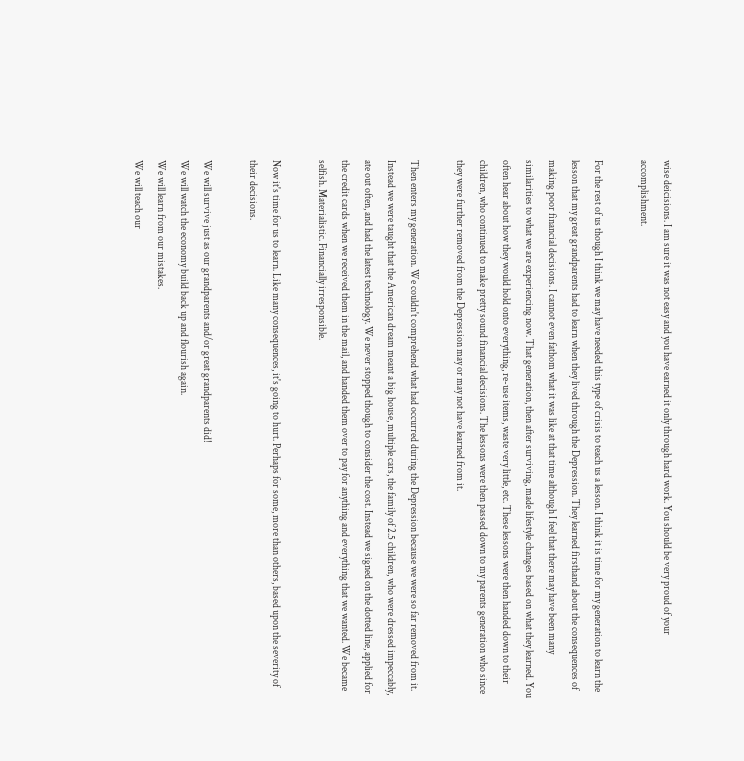wise deicisions. I am sure it was not easy and you have earned it only through hard work. You should be very proud of your accomplishment.

For the rest of us though I think we may have needed this type of crisis to teach us a lesson. I think it is time for my generation to learn the lesson that my great grandparents had to learn when they lived through the Depression. They learned firsthand about the consequences of making poor financial decisions. I cannot even fathom what it was like at that time although I feel that there may have been many similarities to what we are experiencing now. That generation, then after surviving, made lifestyle changes based on what they learned. You often hear about how they would hold onto everything, re-use items, waste very little, etc. These lessons were then handed down to their children, who continued to make pretty sound financial decisions. The lessons were then passed down to my parents generation who since they were further removed from the Depression may or may not have learned from it.

Then enters my generation. We couldn't comprehend what had occurred during the Depression because we were so far removed from it. Instead we were taught that the American dream meant a big house, multiple cars, the family of 2.5 children, who were dressed impeccably, ate out often, and had the latest technology. We never stopped though to consider the cost. Instead we signed on the dotted line, applied for the credit cards when we received them in the mail, and handed them over to pay for anything and everything that we wanted. We became selfish. Materialistic. Financially irresponsible.

Now it's time for us to learn. Like many consequences, it's going to hurt. Perhaps for some, more than others, based upon the severity of their decisions.

We will survive just as our grandparents and/or great grandparents did!
We will watch the economy build back up and flourish again.
We will learn from our mistakes.
We will teach our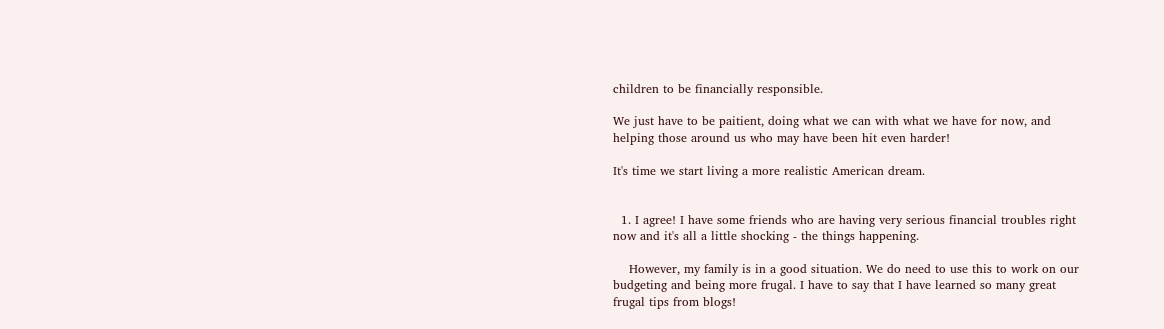children to be financially responsible.

We just have to be paitient, doing what we can with what we have for now, and helping those around us who may have been hit even harder!

It's time we start living a more realistic American dream.


  1. I agree! I have some friends who are having very serious financial troubles right now and it's all a little shocking - the things happening.

    However, my family is in a good situation. We do need to use this to work on our budgeting and being more frugal. I have to say that I have learned so many great frugal tips from blogs!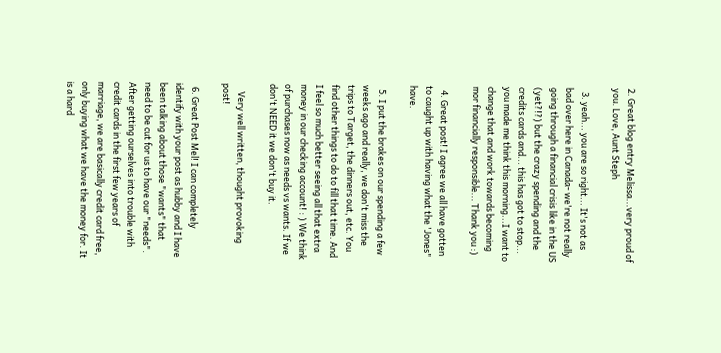2. Great blog entry Melissa...very proud of you. Love, Aunt Steph

  3. yeah... you are so right... It's not as bad over here in Canada- we're not really going through a financial crisis like in the US (yet?!?) but the crazy spending and the credits cards and... this has got to stop... you made me think this morning...I want to change that and work towards becoming mor financially responsible... Thank you :)

  4. Great post! I agree we all have gotten to caught up with having what the 'Jones" have.

  5. I put the brakes on our spending a few weeks ago and really, we don't miss the trips to Target, the dinners out, etc. You find other things to do to fill that time. And I feel so much better seeing all that extra money in our checking account! : ) We think of purchases now as needs vs wants. If we don't NEED it we don't buy it.

    Very well written, thought provoking post!

  6. Great Post Mel! I can completely identify with your post as hubby and I have been talking about those "wants" that need to be cut for us to have our "needs". After getting ourselves into trouble with credit cards in the first few years of marriage, we are basically credit card free, only buying what we have the money for. It is a hard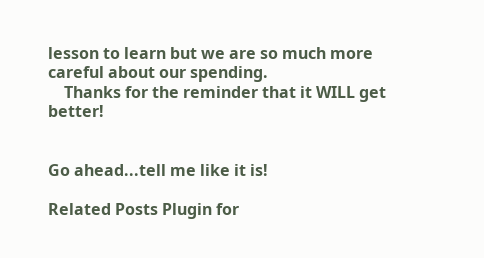lesson to learn but we are so much more careful about our spending.
    Thanks for the reminder that it WILL get better!


Go ahead...tell me like it is!

Related Posts Plugin for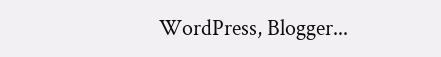WordPress, Blogger...